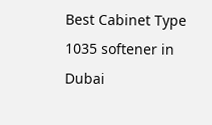Best Cabinet Type 1035 softener in Dubai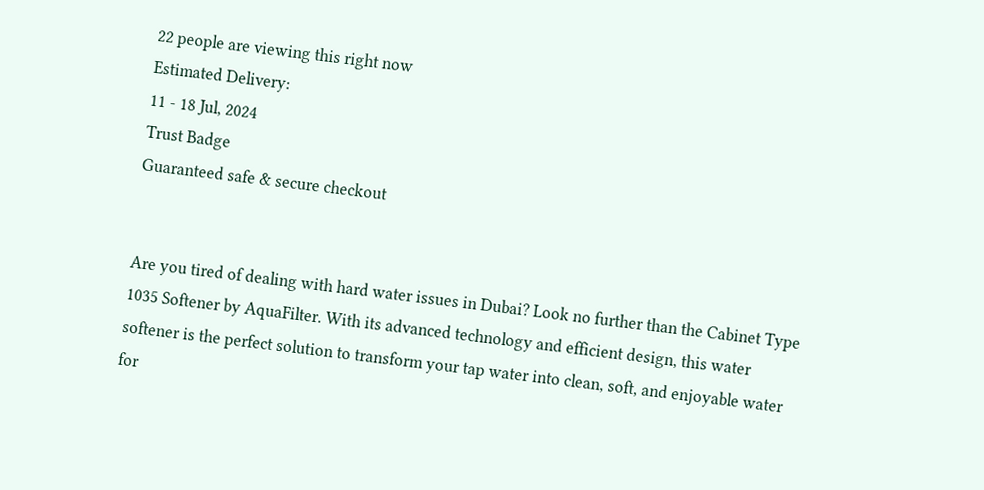22 people are viewing this right now
Estimated Delivery:
11 - 18 Jul, 2024
Trust Badge
Guaranteed safe & secure checkout


Are you tired of dealing with hard water issues in Dubai? Look no further than the Cabinet Type 1035 Softener by AquaFilter. With its advanced technology and efficient design, this water softener is the perfect solution to transform your tap water into clean, soft, and enjoyable water for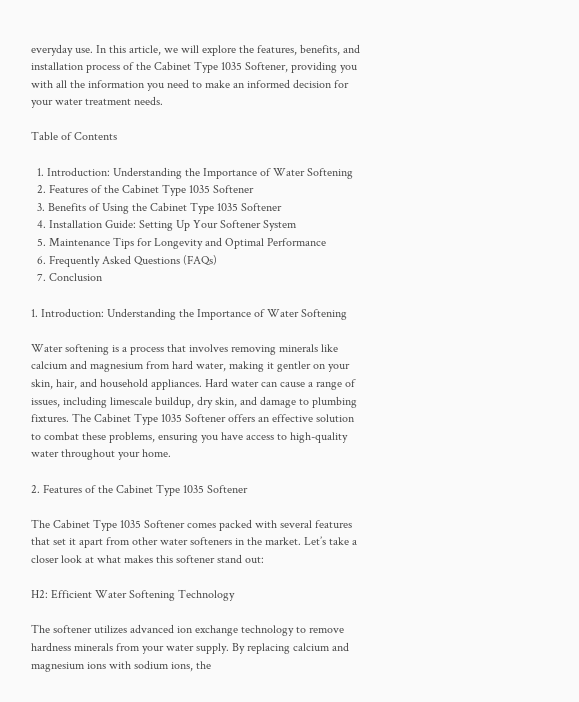everyday use. In this article, we will explore the features, benefits, and installation process of the Cabinet Type 1035 Softener, providing you with all the information you need to make an informed decision for your water treatment needs.

Table of Contents

  1. Introduction: Understanding the Importance of Water Softening
  2. Features of the Cabinet Type 1035 Softener
  3. Benefits of Using the Cabinet Type 1035 Softener
  4. Installation Guide: Setting Up Your Softener System
  5. Maintenance Tips for Longevity and Optimal Performance
  6. Frequently Asked Questions (FAQs)
  7. Conclusion

1. Introduction: Understanding the Importance of Water Softening

Water softening is a process that involves removing minerals like calcium and magnesium from hard water, making it gentler on your skin, hair, and household appliances. Hard water can cause a range of issues, including limescale buildup, dry skin, and damage to plumbing fixtures. The Cabinet Type 1035 Softener offers an effective solution to combat these problems, ensuring you have access to high-quality water throughout your home.

2. Features of the Cabinet Type 1035 Softener

The Cabinet Type 1035 Softener comes packed with several features that set it apart from other water softeners in the market. Let’s take a closer look at what makes this softener stand out:

H2: Efficient Water Softening Technology

The softener utilizes advanced ion exchange technology to remove hardness minerals from your water supply. By replacing calcium and magnesium ions with sodium ions, the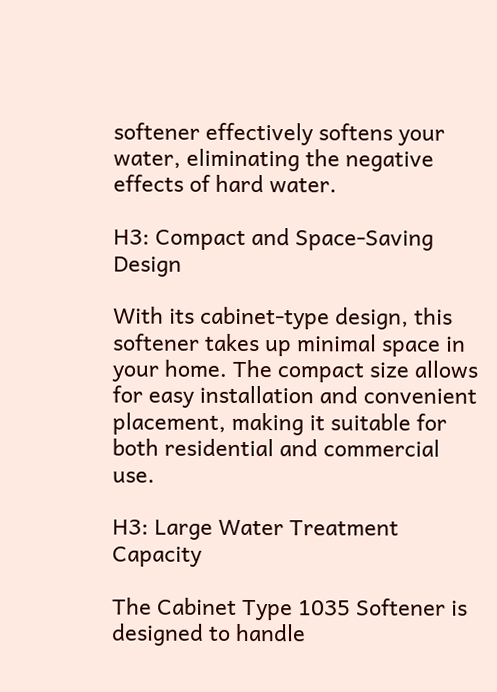softener effectively softens your water, eliminating the negative effects of hard water.

H3: Compact and Space-Saving Design

With its cabinet-type design, this softener takes up minimal space in your home. The compact size allows for easy installation and convenient placement, making it suitable for both residential and commercial use.

H3: Large Water Treatment Capacity

The Cabinet Type 1035 Softener is designed to handle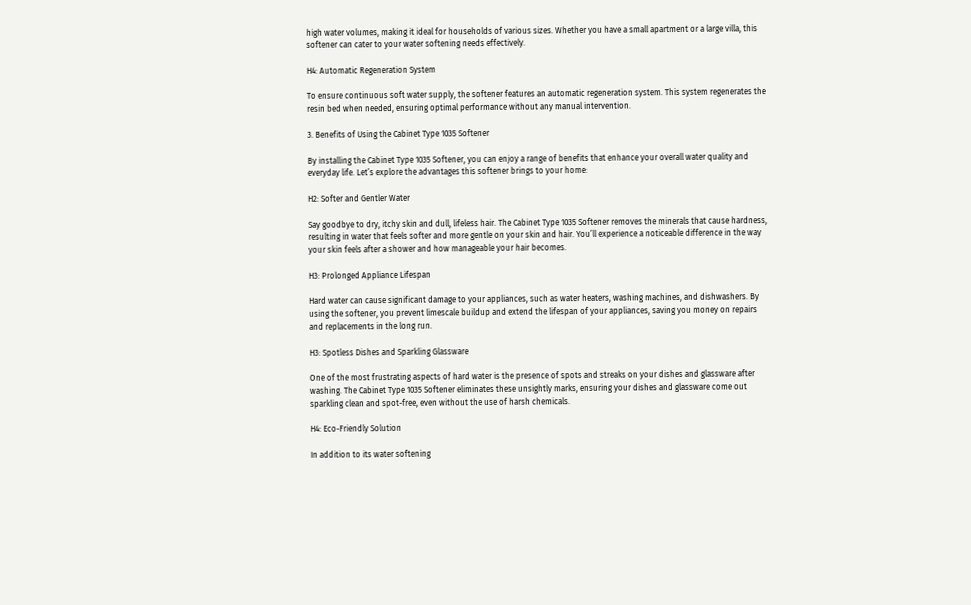high water volumes, making it ideal for households of various sizes. Whether you have a small apartment or a large villa, this softener can cater to your water softening needs effectively.

H4: Automatic Regeneration System

To ensure continuous soft water supply, the softener features an automatic regeneration system. This system regenerates the resin bed when needed, ensuring optimal performance without any manual intervention.

3. Benefits of Using the Cabinet Type 1035 Softener

By installing the Cabinet Type 1035 Softener, you can enjoy a range of benefits that enhance your overall water quality and everyday life. Let’s explore the advantages this softener brings to your home:

H2: Softer and Gentler Water

Say goodbye to dry, itchy skin and dull, lifeless hair. The Cabinet Type 1035 Softener removes the minerals that cause hardness, resulting in water that feels softer and more gentle on your skin and hair. You’ll experience a noticeable difference in the way your skin feels after a shower and how manageable your hair becomes.

H3: Prolonged Appliance Lifespan

Hard water can cause significant damage to your appliances, such as water heaters, washing machines, and dishwashers. By using the softener, you prevent limescale buildup and extend the lifespan of your appliances, saving you money on repairs and replacements in the long run.

H3: Spotless Dishes and Sparkling Glassware

One of the most frustrating aspects of hard water is the presence of spots and streaks on your dishes and glassware after washing. The Cabinet Type 1035 Softener eliminates these unsightly marks, ensuring your dishes and glassware come out sparkling clean and spot-free, even without the use of harsh chemicals.

H4: Eco-Friendly Solution

In addition to its water softening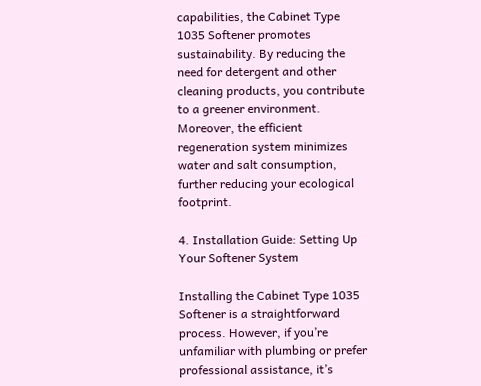capabilities, the Cabinet Type 1035 Softener promotes sustainability. By reducing the need for detergent and other cleaning products, you contribute to a greener environment. Moreover, the efficient regeneration system minimizes water and salt consumption, further reducing your ecological footprint.

4. Installation Guide: Setting Up Your Softener System

Installing the Cabinet Type 1035 Softener is a straightforward process. However, if you’re unfamiliar with plumbing or prefer professional assistance, it’s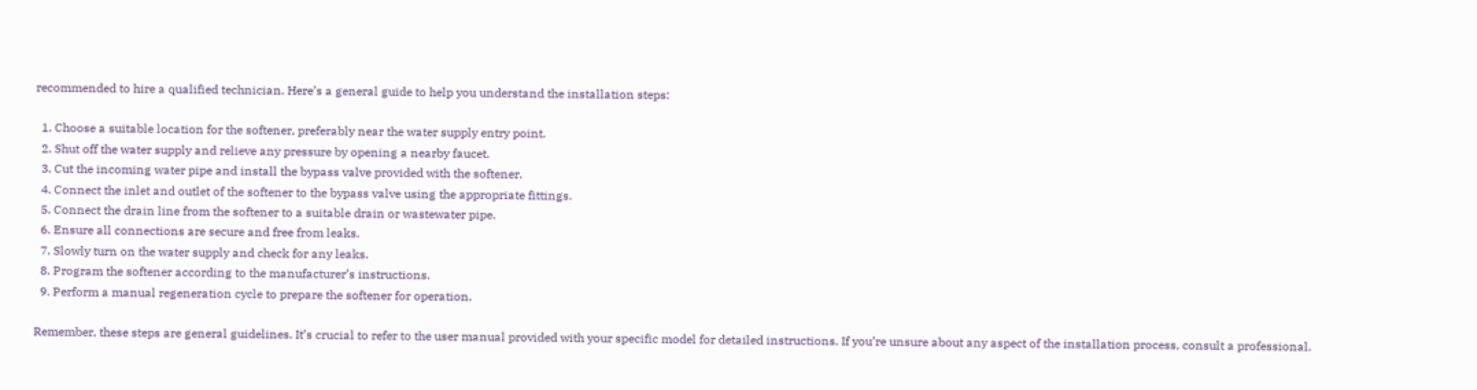recommended to hire a qualified technician. Here’s a general guide to help you understand the installation steps:

  1. Choose a suitable location for the softener, preferably near the water supply entry point.
  2. Shut off the water supply and relieve any pressure by opening a nearby faucet.
  3. Cut the incoming water pipe and install the bypass valve provided with the softener.
  4. Connect the inlet and outlet of the softener to the bypass valve using the appropriate fittings.
  5. Connect the drain line from the softener to a suitable drain or wastewater pipe.
  6. Ensure all connections are secure and free from leaks.
  7. Slowly turn on the water supply and check for any leaks.
  8. Program the softener according to the manufacturer’s instructions.
  9. Perform a manual regeneration cycle to prepare the softener for operation.

Remember, these steps are general guidelines. It’s crucial to refer to the user manual provided with your specific model for detailed instructions. If you’re unsure about any aspect of the installation process, consult a professional.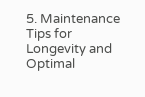5. Maintenance Tips for Longevity and Optimal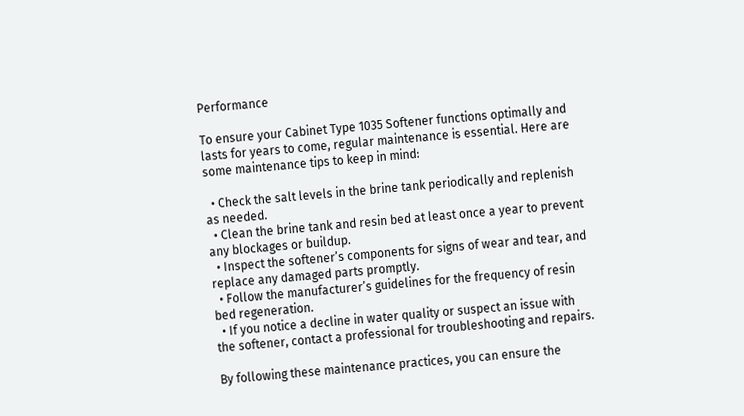Performance

To ensure your Cabinet Type 1035 Softener functions optimally and lasts for years to come, regular maintenance is essential. Here are some maintenance tips to keep in mind:

  • Check the salt levels in the brine tank periodically and replenish as needed.
  • Clean the brine tank and resin bed at least once a year to prevent any blockages or buildup.
  • Inspect the softener’s components for signs of wear and tear, and replace any damaged parts promptly.
  • Follow the manufacturer’s guidelines for the frequency of resin bed regeneration.
  • If you notice a decline in water quality or suspect an issue with the softener, contact a professional for troubleshooting and repairs.

By following these maintenance practices, you can ensure the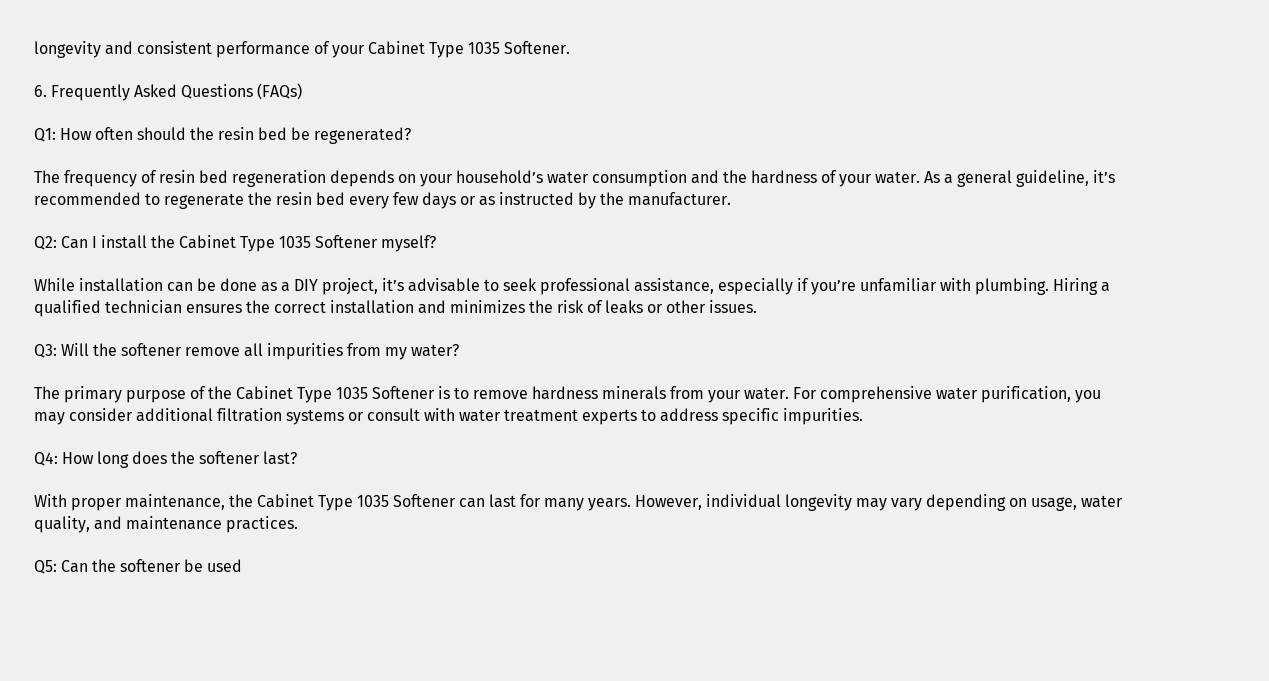longevity and consistent performance of your Cabinet Type 1035 Softener.

6. Frequently Asked Questions (FAQs)

Q1: How often should the resin bed be regenerated?

The frequency of resin bed regeneration depends on your household’s water consumption and the hardness of your water. As a general guideline, it’s recommended to regenerate the resin bed every few days or as instructed by the manufacturer.

Q2: Can I install the Cabinet Type 1035 Softener myself?

While installation can be done as a DIY project, it’s advisable to seek professional assistance, especially if you’re unfamiliar with plumbing. Hiring a qualified technician ensures the correct installation and minimizes the risk of leaks or other issues.

Q3: Will the softener remove all impurities from my water?

The primary purpose of the Cabinet Type 1035 Softener is to remove hardness minerals from your water. For comprehensive water purification, you may consider additional filtration systems or consult with water treatment experts to address specific impurities.

Q4: How long does the softener last?

With proper maintenance, the Cabinet Type 1035 Softener can last for many years. However, individual longevity may vary depending on usage, water quality, and maintenance practices.

Q5: Can the softener be used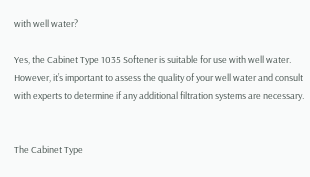with well water?

Yes, the Cabinet Type 1035 Softener is suitable for use with well water. However, it’s important to assess the quality of your well water and consult with experts to determine if any additional filtration systems are necessary.


The Cabinet Type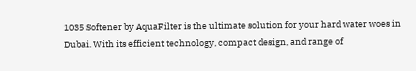1035 Softener by AquaFilter is the ultimate solution for your hard water woes in Dubai. With its efficient technology, compact design, and range of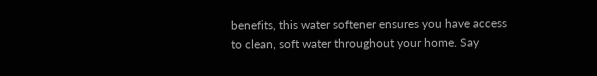benefits, this water softener ensures you have access to clean, soft water throughout your home. Say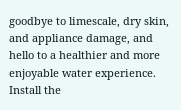goodbye to limescale, dry skin, and appliance damage, and hello to a healthier and more enjoyable water experience. Install the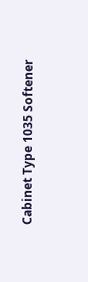Cabinet Type 1035 Softener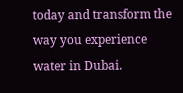today and transform the way you experience water in Dubai.